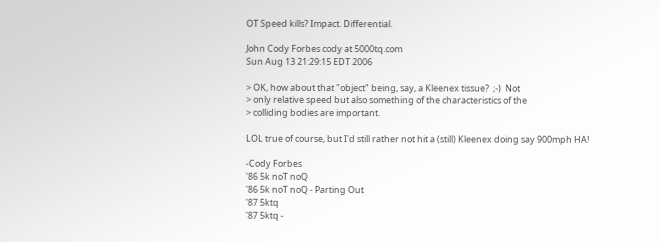OT Speed kills? Impact. Differential.

John Cody Forbes cody at 5000tq.com
Sun Aug 13 21:29:15 EDT 2006

> OK, how about that "object" being, say, a Kleenex tissue?  ;-)  Not
> only relative speed but also something of the characteristics of the
> colliding bodies are important.

LOL true of course, but I'd still rather not hit a (still) Kleenex doing say 900mph HA!

-Cody Forbes
'86 5k noT noQ
'86 5k noT noQ - Parting Out
'87 5ktq
'87 5ktq -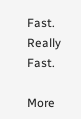Fast. Really Fast.

More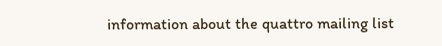information about the quattro mailing list